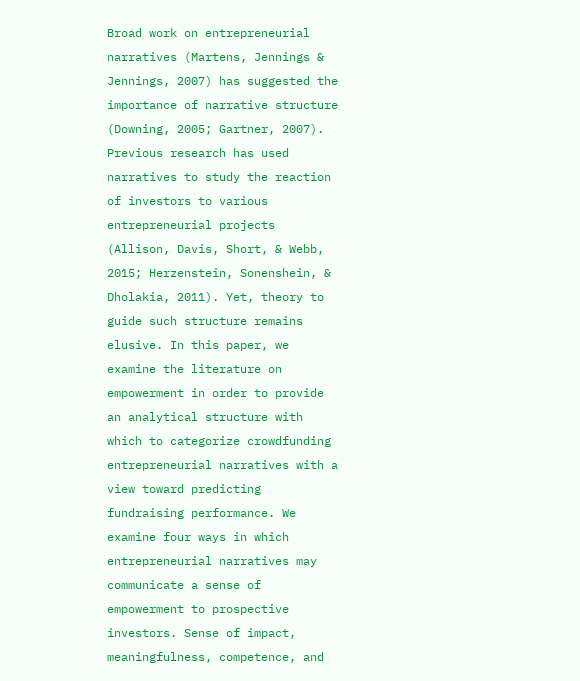Broad work on entrepreneurial narratives (Martens, Jennings & Jennings, 2007) has suggested the importance of narrative structure (Downing, 2005; Gartner, 2007). Previous research has used narratives to study the reaction of investors to various entrepreneurial projects (Allison, Davis, Short, & Webb, 2015; Herzenstein, Sonenshein, & Dholakia, 2011). Yet, theory to guide such structure remains elusive. In this paper, we examine the literature on empowerment in order to provide an analytical structure with which to categorize crowdfunding entrepreneurial narratives with a view toward predicting fundraising performance. We examine four ways in which entrepreneurial narratives may communicate a sense of empowerment to prospective investors. Sense of impact, meaningfulness, competence, and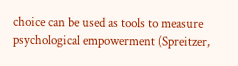choice can be used as tools to measure psychological empowerment (Spreitzer,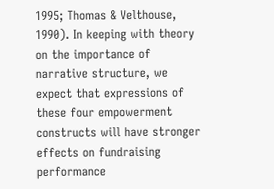1995; Thomas & Velthouse, 1990). In keeping with theory on the importance of narrative structure, we expect that expressions of these four empowerment constructs will have stronger effects on fundraising performance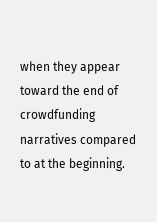when they appear toward the end of crowdfunding narratives compared to at the beginning.